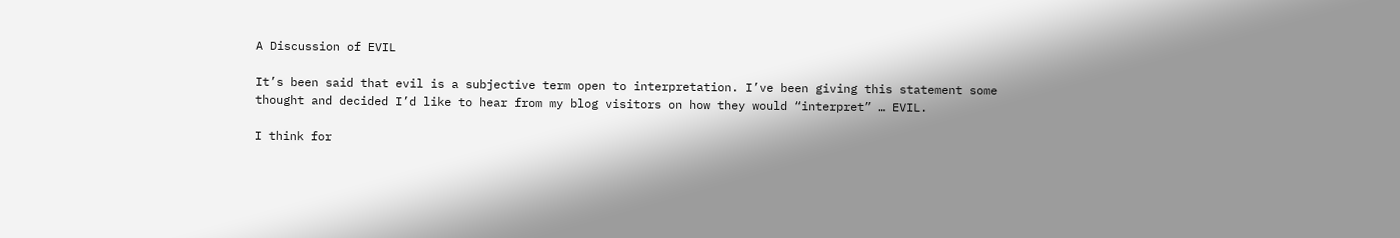A Discussion of EVIL

It’s been said that evil is a subjective term open to interpretation. I’ve been giving this statement some thought and decided I’d like to hear from my blog visitors on how they would “interpret” … EVIL.

I think for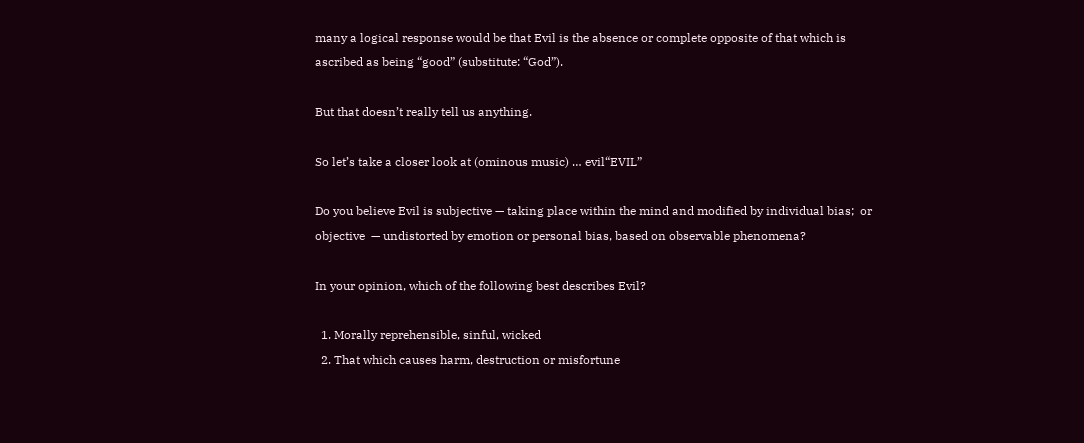many a logical response would be that Evil is the absence or complete opposite of that which is ascribed as being “good” (substitute: “God”).

But that doesn’t really tell us anything.

So let’s take a closer look at (ominous music) … evil“EVIL”

Do you believe Evil is subjective — taking place within the mind and modified by individual bias;  or objective  — undistorted by emotion or personal bias, based on observable phenomena?

In your opinion, which of the following best describes Evil?

  1. Morally reprehensible, sinful, wicked
  2. That which causes harm, destruction or misfortune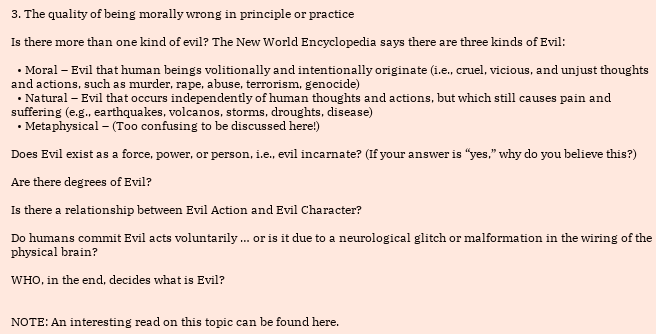3. The quality of being morally wrong in principle or practice

Is there more than one kind of evil? The New World Encyclopedia says there are three kinds of Evil:

  • Moral – Evil that human beings volitionally and intentionally originate (i.e., cruel, vicious, and unjust thoughts and actions, such as murder, rape, abuse, terrorism, genocide)
  • Natural – Evil that occurs independently of human thoughts and actions, but which still causes pain and suffering (e.g., earthquakes, volcanos, storms, droughts, disease)
  • Metaphysical – (Too confusing to be discussed here!)

Does Evil exist as a force, power, or person, i.e., evil incarnate? (If your answer is “yes,” why do you believe this?)

Are there degrees of Evil?

Is there a relationship between Evil Action and Evil Character?

Do humans commit Evil acts voluntarily … or is it due to a neurological glitch or malformation in the wiring of the physical brain?

WHO, in the end, decides what is Evil?


NOTE: An interesting read on this topic can be found here.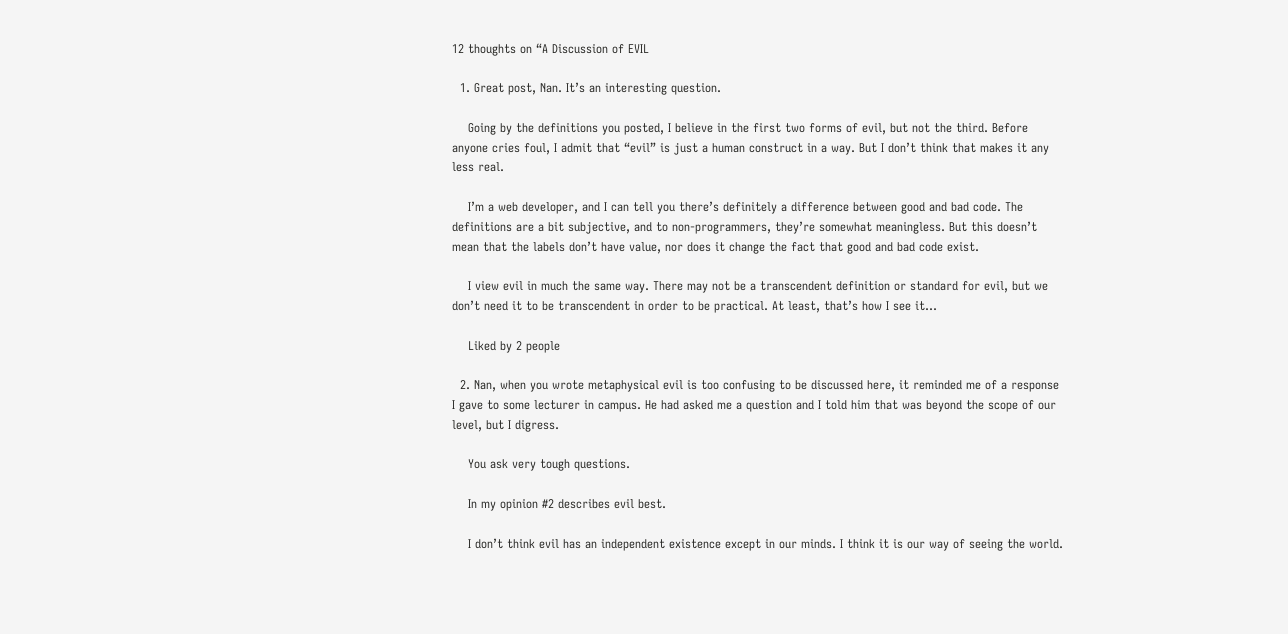12 thoughts on “A Discussion of EVIL

  1. Great post, Nan. It’s an interesting question.

    Going by the definitions you posted, I believe in the first two forms of evil, but not the third. Before anyone cries foul, I admit that “evil” is just a human construct in a way. But I don’t think that makes it any less real.

    I’m a web developer, and I can tell you there’s definitely a difference between good and bad code. The definitions are a bit subjective, and to non-programmers, they’re somewhat meaningless. But this doesn’t mean that the labels don’t have value, nor does it change the fact that good and bad code exist.

    I view evil in much the same way. There may not be a transcendent definition or standard for evil, but we don’t need it to be transcendent in order to be practical. At least, that’s how I see it…

    Liked by 2 people

  2. Nan, when you wrote metaphysical evil is too confusing to be discussed here, it reminded me of a response I gave to some lecturer in campus. He had asked me a question and I told him that was beyond the scope of our level, but I digress.

    You ask very tough questions.

    In my opinion #2 describes evil best.

    I don’t think evil has an independent existence except in our minds. I think it is our way of seeing the world.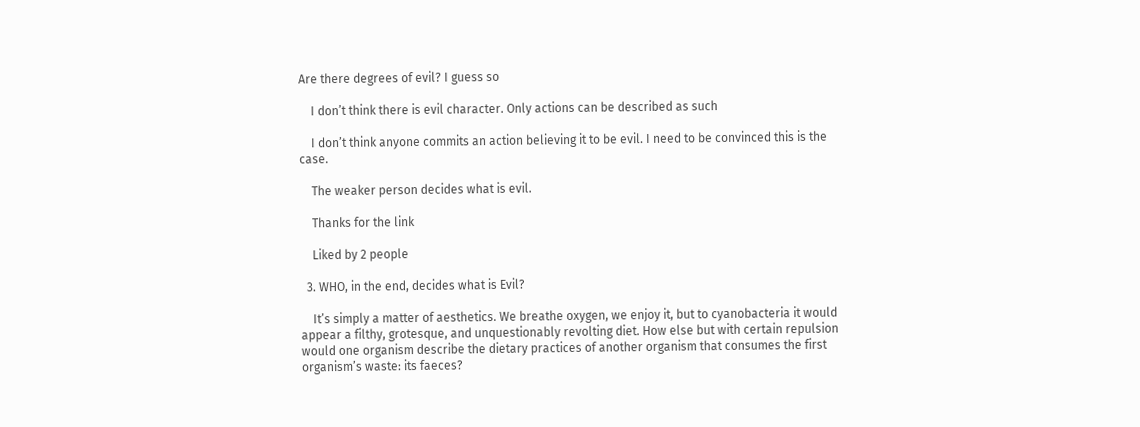Are there degrees of evil? I guess so

    I don’t think there is evil character. Only actions can be described as such

    I don’t think anyone commits an action believing it to be evil. I need to be convinced this is the case.

    The weaker person decides what is evil.

    Thanks for the link

    Liked by 2 people

  3. WHO, in the end, decides what is Evil?

    It’s simply a matter of aesthetics. We breathe oxygen, we enjoy it, but to cyanobacteria it would appear a filthy, grotesque, and unquestionably revolting diet. How else but with certain repulsion would one organism describe the dietary practices of another organism that consumes the first organism’s waste: its faeces?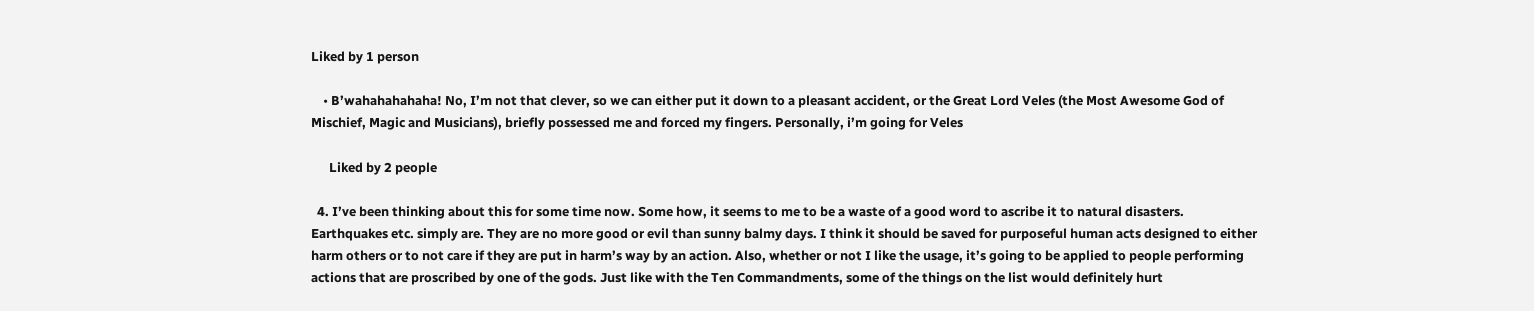Liked by 1 person

    • B’wahahahahaha! No, I’m not that clever, so we can either put it down to a pleasant accident, or the Great Lord Veles (the Most Awesome God of Mischief, Magic and Musicians), briefly possessed me and forced my fingers. Personally, i’m going for Veles

      Liked by 2 people

  4. I’ve been thinking about this for some time now. Some how, it seems to me to be a waste of a good word to ascribe it to natural disasters. Earthquakes etc. simply are. They are no more good or evil than sunny balmy days. I think it should be saved for purposeful human acts designed to either harm others or to not care if they are put in harm’s way by an action. Also, whether or not I like the usage, it’s going to be applied to people performing actions that are proscribed by one of the gods. Just like with the Ten Commandments, some of the things on the list would definitely hurt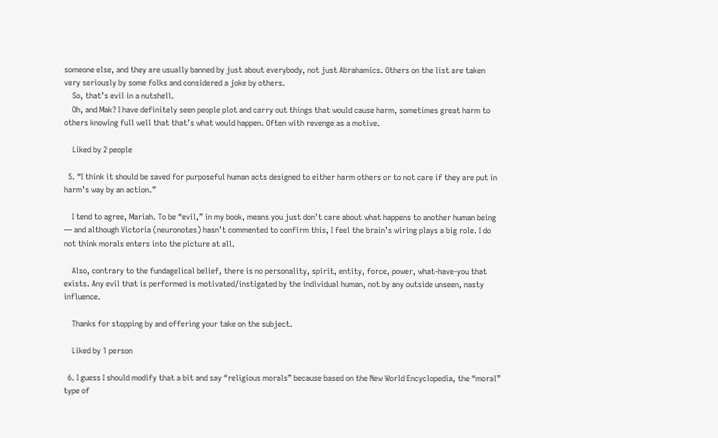someone else, and they are usually banned by just about everybody, not just Abrahamics. Others on the list are taken very seriously by some folks and considered a joke by others.
    So, that’s evil in a nutshell.
    Oh, and Mak? I have definitely seen people plot and carry out things that would cause harm, sometimes great harm to others knowing full well that that’s what would happen. Often with revenge as a motive.

    Liked by 2 people

  5. “I think it should be saved for purposeful human acts designed to either harm others or to not care if they are put in harm’s way by an action.”

    I tend to agree, Mariah. To be “evil,” in my book, means you just don’t care about what happens to another human being — and although Victoria (neuronotes) hasn’t commented to confirm this, I feel the brain’s wiring plays a big role. I do not think morals enters into the picture at all.

    Also, contrary to the fundagelical belief, there is no personality, spirit, entity, force, power, what-have-you that exists. Any evil that is performed is motivated/instigated by the individual human, not by any outside unseen, nasty influence.

    Thanks for stopping by and offering your take on the subject.

    Liked by 1 person

  6. I guess I should modify that a bit and say “religious morals” because based on the New World Encyclopedia, the “moral” type of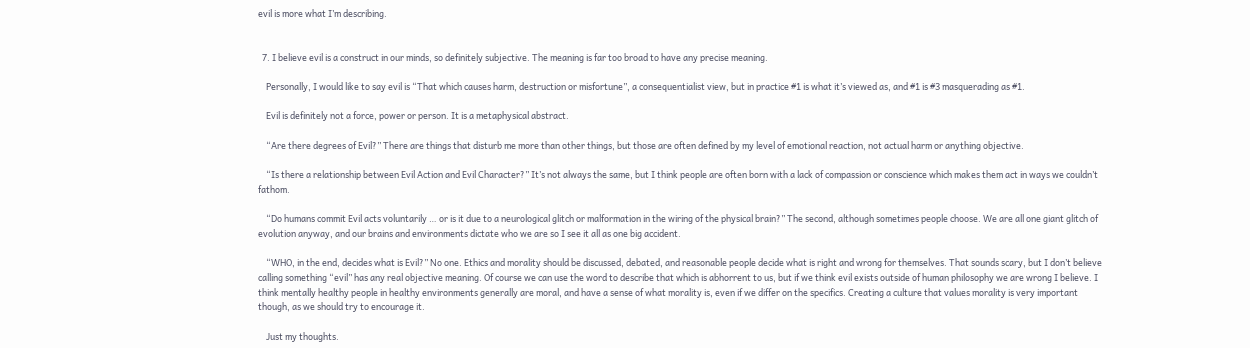evil is more what I’m describing.


  7. I believe evil is a construct in our minds, so definitely subjective. The meaning is far too broad to have any precise meaning.

    Personally, I would like to say evil is “That which causes harm, destruction or misfortune”, a consequentialist view, but in practice #1 is what it’s viewed as, and #1 is #3 masquerading as #1.

    Evil is definitely not a force, power or person. It is a metaphysical abstract.

    “Are there degrees of Evil?” There are things that disturb me more than other things, but those are often defined by my level of emotional reaction, not actual harm or anything objective.

    “Is there a relationship between Evil Action and Evil Character?” It’s not always the same, but I think people are often born with a lack of compassion or conscience which makes them act in ways we couldn’t fathom.

    “Do humans commit Evil acts voluntarily … or is it due to a neurological glitch or malformation in the wiring of the physical brain?” The second, although sometimes people choose. We are all one giant glitch of evolution anyway, and our brains and environments dictate who we are so I see it all as one big accident.

    “WHO, in the end, decides what is Evil?” No one. Ethics and morality should be discussed, debated, and reasonable people decide what is right and wrong for themselves. That sounds scary, but I don’t believe calling something “evil” has any real objective meaning. Of course we can use the word to describe that which is abhorrent to us, but if we think evil exists outside of human philosophy we are wrong I believe. I think mentally healthy people in healthy environments generally are moral, and have a sense of what morality is, even if we differ on the specifics. Creating a culture that values morality is very important though, as we should try to encourage it.

    Just my thoughts.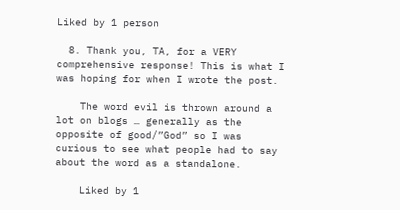Liked by 1 person

  8. Thank you, TA, for a VERY comprehensive response! This is what I was hoping for when I wrote the post.

    The word evil is thrown around a lot on blogs … generally as the opposite of good/”God” so I was curious to see what people had to say about the word as a standalone.

    Liked by 1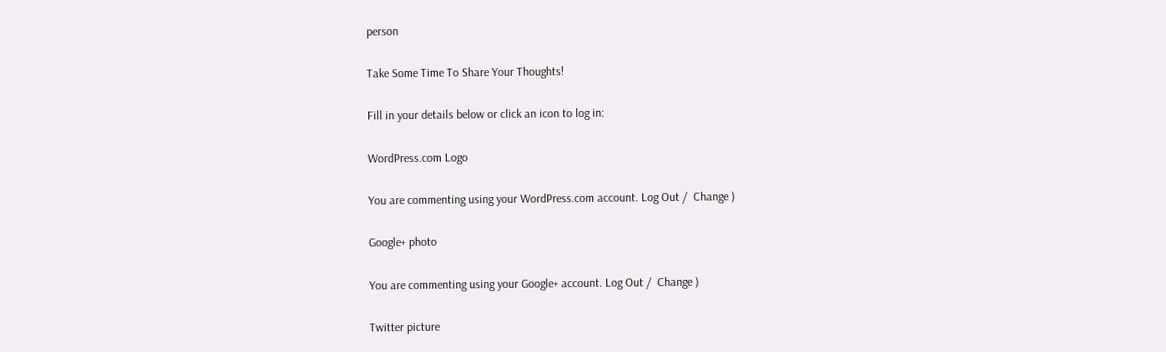person

Take Some Time To Share Your Thoughts!

Fill in your details below or click an icon to log in:

WordPress.com Logo

You are commenting using your WordPress.com account. Log Out /  Change )

Google+ photo

You are commenting using your Google+ account. Log Out /  Change )

Twitter picture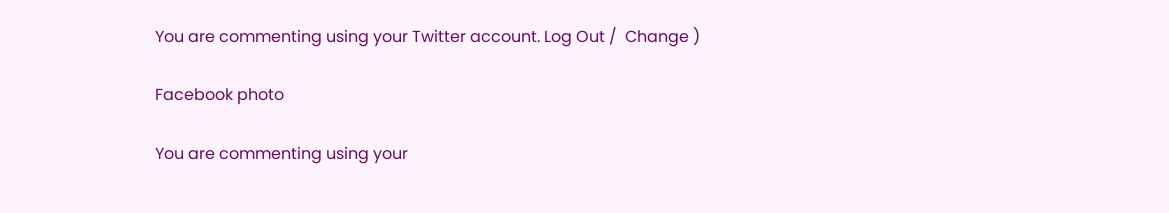You are commenting using your Twitter account. Log Out /  Change )

Facebook photo

You are commenting using your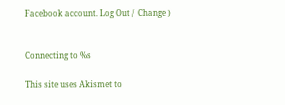Facebook account. Log Out /  Change )


Connecting to %s

This site uses Akismet to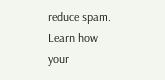reduce spam. Learn how your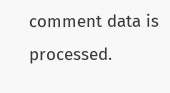comment data is processed.